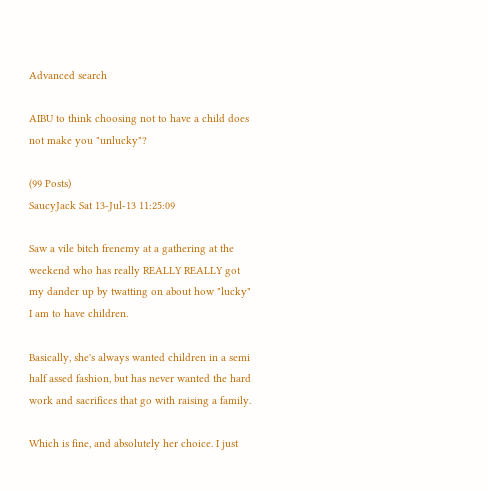Advanced search

AIBU to think choosing not to have a child does not make you "unlucky"?

(99 Posts)
SaucyJack Sat 13-Jul-13 11:25:09

Saw a vile bitch frenemy at a gathering at the weekend who has really REALLY REALLY got my dander up by twatting on about how "lucky" I am to have children.

Basically, she's always wanted children in a semi half assed fashion, but has never wanted the hard work and sacrifices that go with raising a family.

Which is fine, and absolutely her choice. I just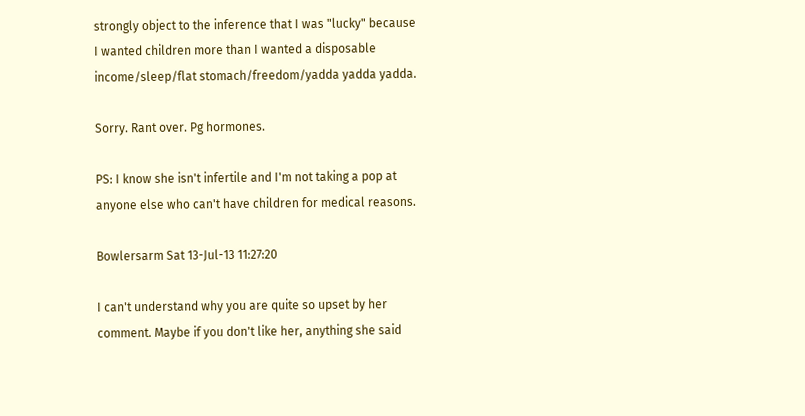strongly object to the inference that I was "lucky" because I wanted children more than I wanted a disposable income/sleep/flat stomach/freedom/yadda yadda yadda.

Sorry. Rant over. Pg hormones.

PS: I know she isn't infertile and I'm not taking a pop at anyone else who can't have children for medical reasons.

Bowlersarm Sat 13-Jul-13 11:27:20

I can't understand why you are quite so upset by her comment. Maybe if you don't like her, anything she said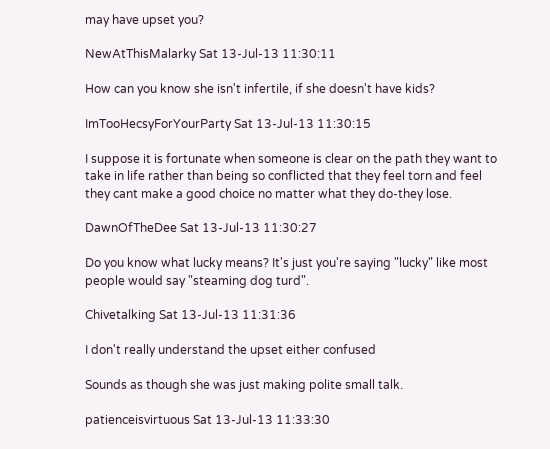may have upset you?

NewAtThisMalarky Sat 13-Jul-13 11:30:11

How can you know she isn't infertile, if she doesn't have kids?

ImTooHecsyForYourParty Sat 13-Jul-13 11:30:15

I suppose it is fortunate when someone is clear on the path they want to take in life rather than being so conflicted that they feel torn and feel they cant make a good choice no matter what they do-they lose.

DawnOfTheDee Sat 13-Jul-13 11:30:27

Do you know what lucky means? It's just you're saying "lucky" like most people would say "steaming dog turd".

Chivetalking Sat 13-Jul-13 11:31:36

I don't really understand the upset either confused

Sounds as though she was just making polite small talk.

patienceisvirtuous Sat 13-Jul-13 11:33:30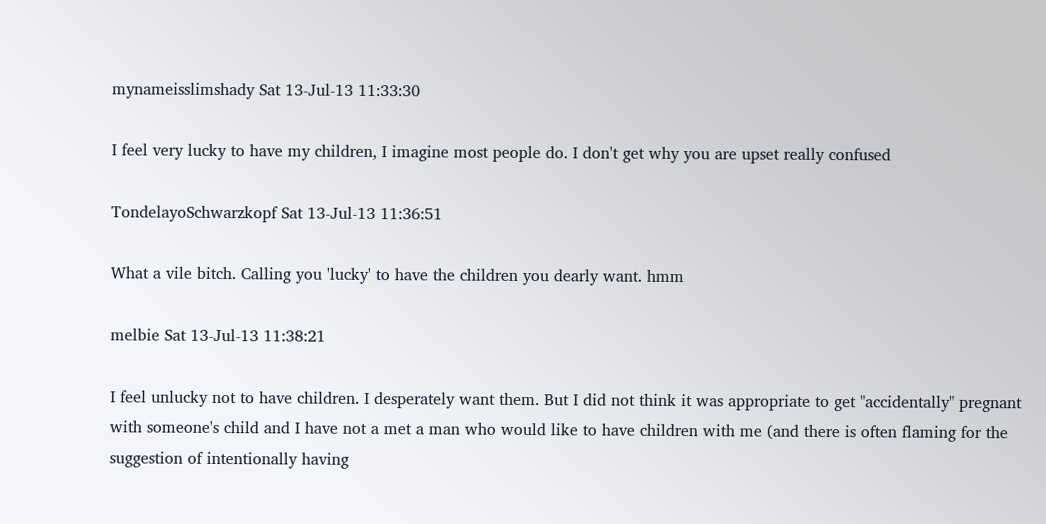mynameisslimshady Sat 13-Jul-13 11:33:30

I feel very lucky to have my children, I imagine most people do. I don't get why you are upset really confused

TondelayoSchwarzkopf Sat 13-Jul-13 11:36:51

What a vile bitch. Calling you 'lucky' to have the children you dearly want. hmm

melbie Sat 13-Jul-13 11:38:21

I feel unlucky not to have children. I desperately want them. But I did not think it was appropriate to get "accidentally" pregnant with someone's child and I have not a met a man who would like to have children with me (and there is often flaming for the suggestion of intentionally having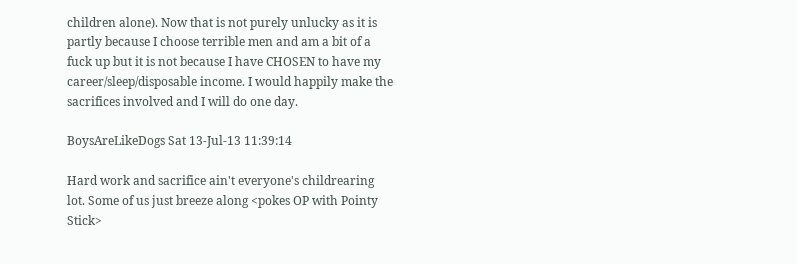children alone). Now that is not purely unlucky as it is partly because I choose terrible men and am a bit of a fuck up but it is not because I have CHOSEN to have my career/sleep/disposable income. I would happily make the sacrifices involved and I will do one day.

BoysAreLikeDogs Sat 13-Jul-13 11:39:14

Hard work and sacrifice ain't everyone's childrearing lot. Some of us just breeze along <pokes OP with Pointy Stick>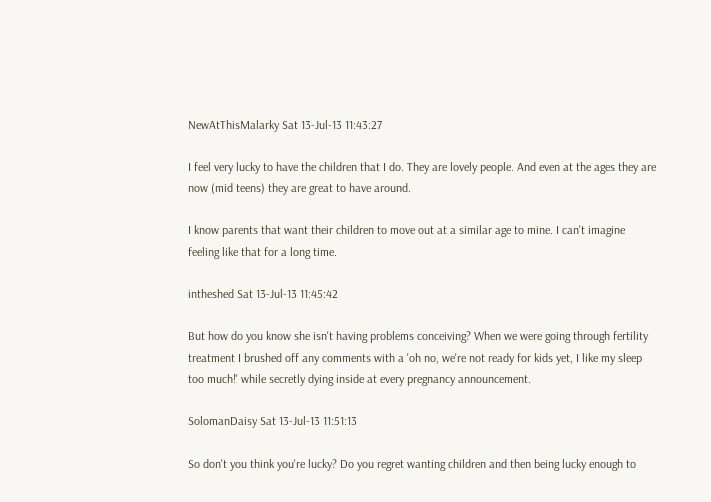NewAtThisMalarky Sat 13-Jul-13 11:43:27

I feel very lucky to have the children that I do. They are lovely people. And even at the ages they are now (mid teens) they are great to have around.

I know parents that want their children to move out at a similar age to mine. I can't imagine feeling like that for a long time.

intheshed Sat 13-Jul-13 11:45:42

But how do you know she isn't having problems conceiving? When we were going through fertility treatment I brushed off any comments with a 'oh no, we're not ready for kids yet, I like my sleep too much!' while secretly dying inside at every pregnancy announcement.

SolomanDaisy Sat 13-Jul-13 11:51:13

So don't you think you're lucky? Do you regret wanting children and then being lucky enough to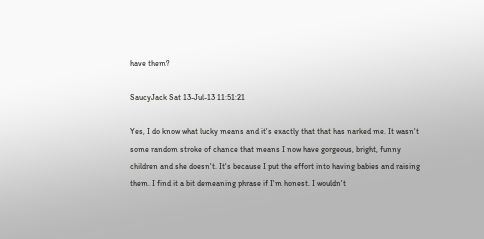have them?

SaucyJack Sat 13-Jul-13 11:51:21

Yes, I do know what lucky means and it's exactly that that has narked me. It wasn't some random stroke of chance that means I now have gorgeous, bright, funny children and she doesn't. It's because I put the effort into having babies and raising them. I find it a bit demeaning phrase if I'm honest. I wouldn't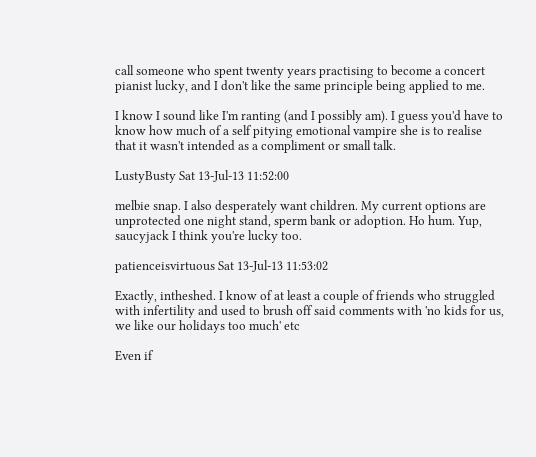call someone who spent twenty years practising to become a concert pianist lucky, and I don't like the same principle being applied to me.

I know I sound like I'm ranting (and I possibly am). I guess you'd have to know how much of a self pitying emotional vampire she is to realise that it wasn't intended as a compliment or small talk.

LustyBusty Sat 13-Jul-13 11:52:00

melbie snap. I also desperately want children. My current options are unprotected one night stand, sperm bank or adoption. Ho hum. Yup, saucyjack I think you're lucky too.

patienceisvirtuous Sat 13-Jul-13 11:53:02

Exactly, intheshed. I know of at least a couple of friends who struggled with infertility and used to brush off said comments with 'no kids for us, we like our holidays too much' etc

Even if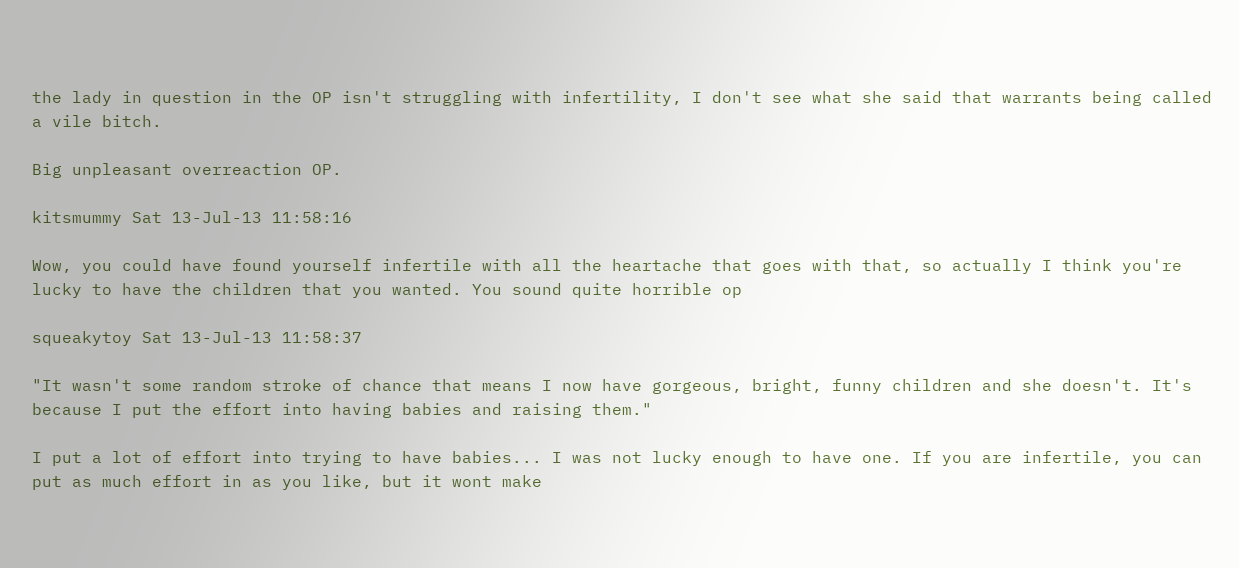the lady in question in the OP isn't struggling with infertility, I don't see what she said that warrants being called a vile bitch.

Big unpleasant overreaction OP.

kitsmummy Sat 13-Jul-13 11:58:16

Wow, you could have found yourself infertile with all the heartache that goes with that, so actually I think you're lucky to have the children that you wanted. You sound quite horrible op

squeakytoy Sat 13-Jul-13 11:58:37

"It wasn't some random stroke of chance that means I now have gorgeous, bright, funny children and she doesn't. It's because I put the effort into having babies and raising them."

I put a lot of effort into trying to have babies... I was not lucky enough to have one. If you are infertile, you can put as much effort in as you like, but it wont make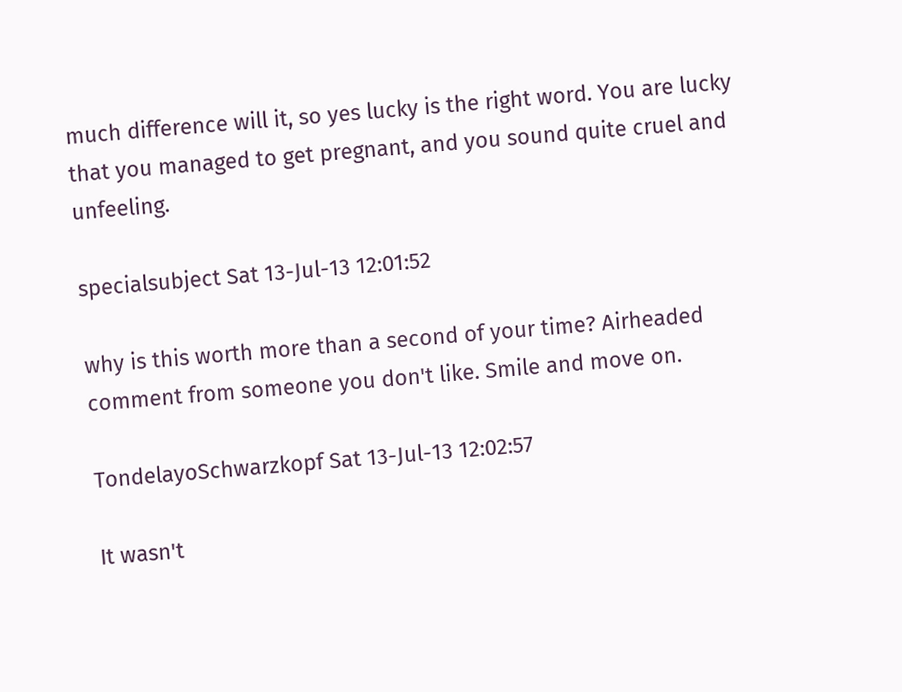much difference will it, so yes lucky is the right word. You are lucky that you managed to get pregnant, and you sound quite cruel and unfeeling.

specialsubject Sat 13-Jul-13 12:01:52

why is this worth more than a second of your time? Airheaded comment from someone you don't like. Smile and move on.

TondelayoSchwarzkopf Sat 13-Jul-13 12:02:57

It wasn't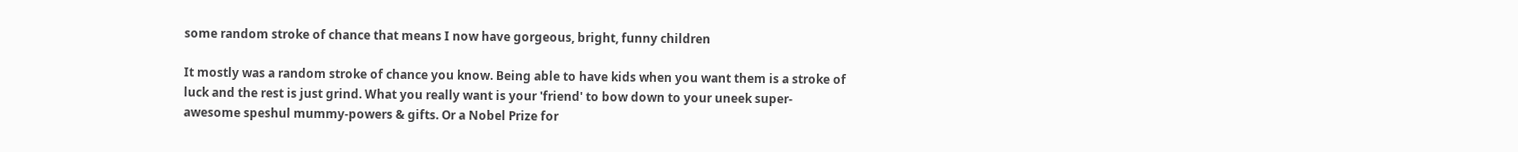some random stroke of chance that means I now have gorgeous, bright, funny children

It mostly was a random stroke of chance you know. Being able to have kids when you want them is a stroke of luck and the rest is just grind. What you really want is your 'friend' to bow down to your uneek super-awesome speshul mummy-powers & gifts. Or a Nobel Prize for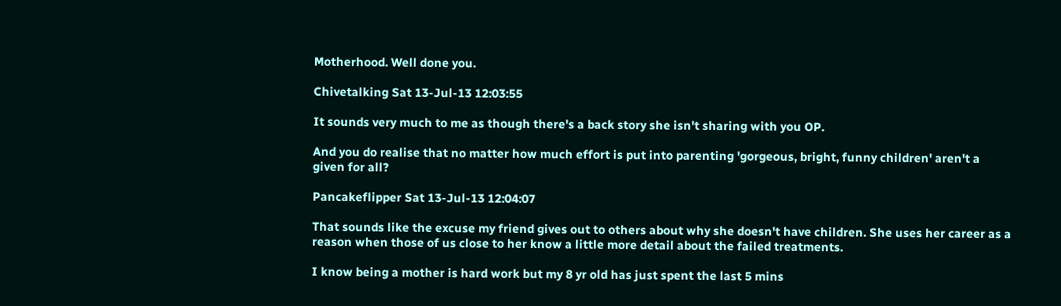Motherhood. Well done you.

Chivetalking Sat 13-Jul-13 12:03:55

It sounds very much to me as though there's a back story she isn't sharing with you OP.

And you do realise that no matter how much effort is put into parenting 'gorgeous, bright, funny children' aren't a given for all?

Pancakeflipper Sat 13-Jul-13 12:04:07

That sounds like the excuse my friend gives out to others about why she doesn't have children. She uses her career as a reason when those of us close to her know a little more detail about the failed treatments.

I know being a mother is hard work but my 8 yr old has just spent the last 5 mins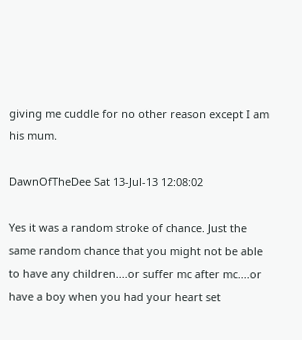giving me cuddle for no other reason except I am his mum.

DawnOfTheDee Sat 13-Jul-13 12:08:02

Yes it was a random stroke of chance. Just the same random chance that you might not be able to have any children....or suffer mc after mc....or have a boy when you had your heart set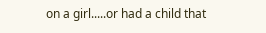on a girl.....or had a child that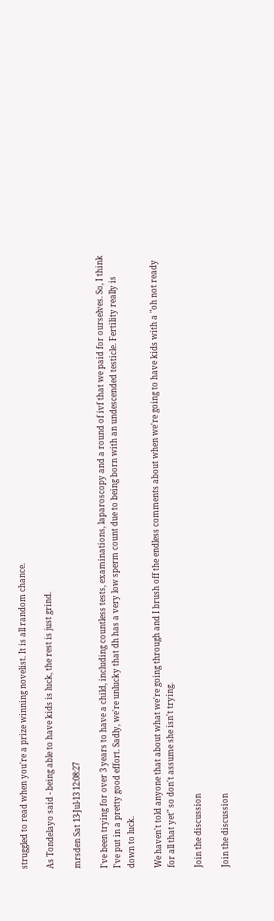struggled to read when you're a prize winning novelist. It is all random chance.

As Tondelayo said - being able to have kids is luck, the rest is just grind.

mrsden Sat 13-Jul-13 12:08:27

I've been trying for over 3 years to have a child, including countless tests, examinations, laparoscopy and a round of ivf that we paid for ourselves. So, I think I've put in a pretty good effort. Sadly, we're unlucky that dh has a very low sperm count due to being born with an undescended testicle. Fertility really is down to luck.

We haven't told anyone that about what we're going through and I brush off the endless comments about when we're going to have kids with a "oh not ready for all that yet" so don't assume she isn't trying.

Join the discussion

Join the discussion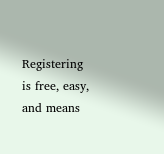Registering is free, easy, and means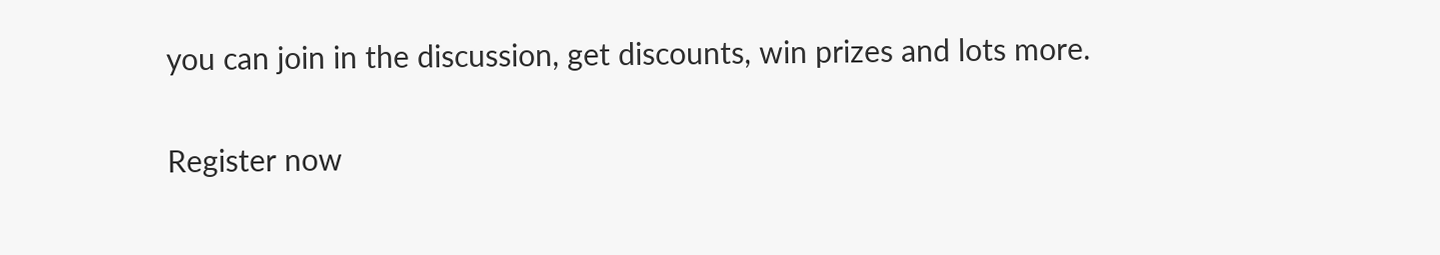you can join in the discussion, get discounts, win prizes and lots more.

Register now